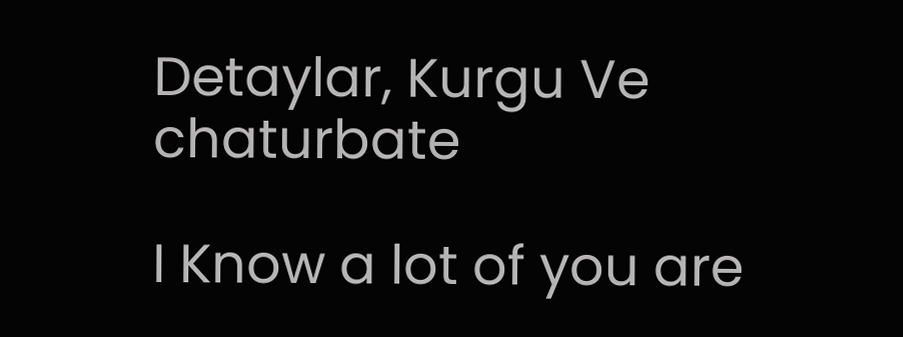Detaylar, Kurgu Ve chaturbate

I Know a lot of you are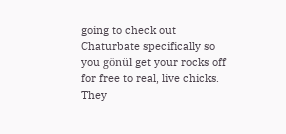going to check out Chaturbate specifically so you gönül get your rocks off for free to real, live chicks. They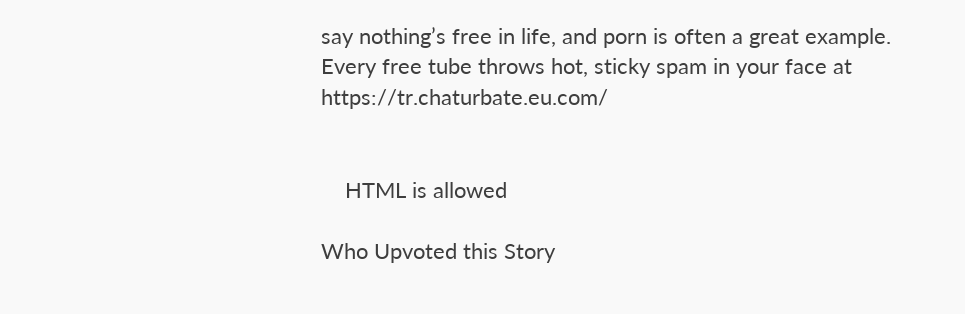say nothing’s free in life, and porn is often a great example. Every free tube throws hot, sticky spam in your face at https://tr.chaturbate.eu.com/


    HTML is allowed

Who Upvoted this Story